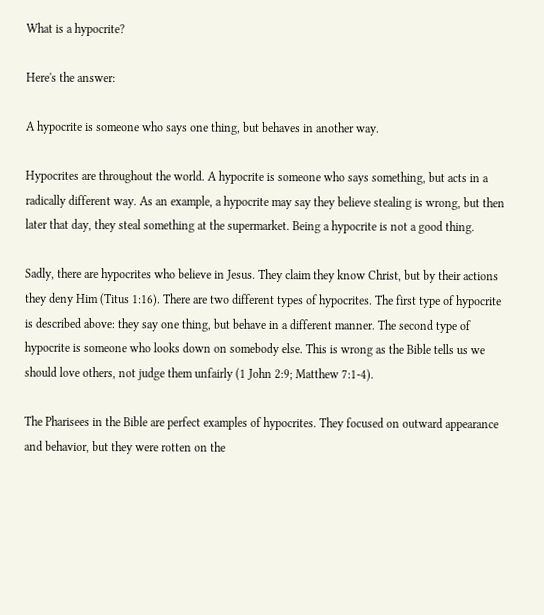What is a hypocrite?

Here's the answer:

A hypocrite is someone who says one thing, but behaves in another way.

Hypocrites are throughout the world. A hypocrite is someone who says something, but acts in a radically different way. As an example, a hypocrite may say they believe stealing is wrong, but then later that day, they steal something at the supermarket. Being a hypocrite is not a good thing.

Sadly, there are hypocrites who believe in Jesus. They claim they know Christ, but by their actions they deny Him (Titus 1:16). There are two different types of hypocrites. The first type of hypocrite is described above: they say one thing, but behave in a different manner. The second type of hypocrite is someone who looks down on somebody else. This is wrong as the Bible tells us we should love others, not judge them unfairly (1 John 2:9; Matthew 7:1-4).

The Pharisees in the Bible are perfect examples of hypocrites. They focused on outward appearance and behavior, but they were rotten on the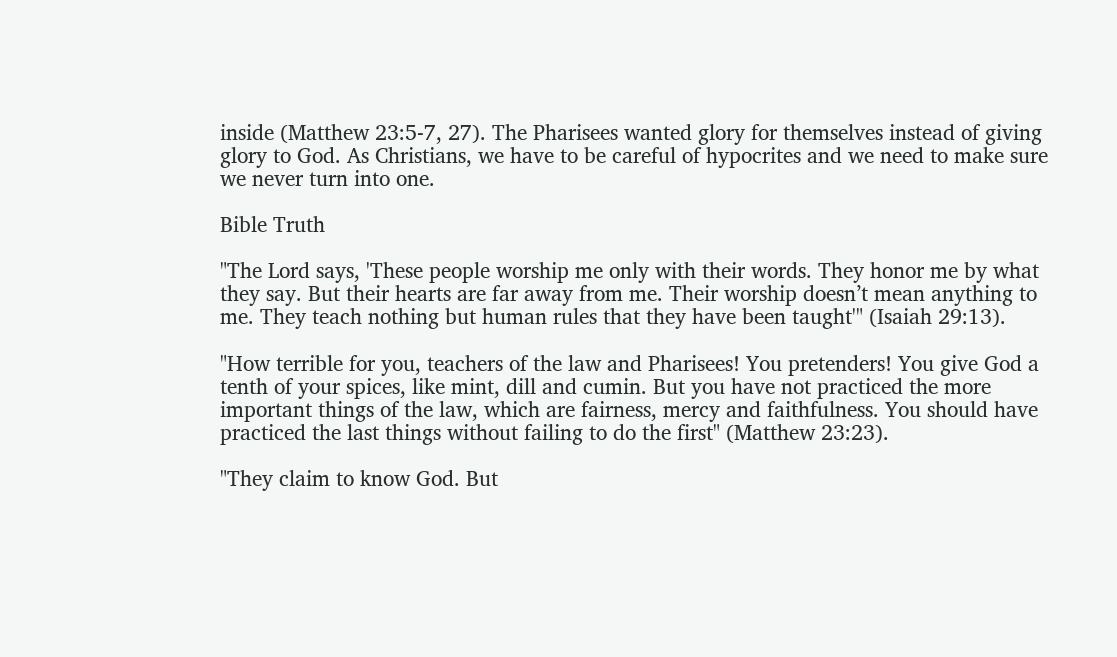inside (Matthew 23:5-7, 27). The Pharisees wanted glory for themselves instead of giving glory to God. As Christians, we have to be careful of hypocrites and we need to make sure we never turn into one.

Bible Truth

"The Lord says, 'These people worship me only with their words. They honor me by what they say. But their hearts are far away from me. Their worship doesn’t mean anything to me. They teach nothing but human rules that they have been taught'" (Isaiah 29:13).

"How terrible for you, teachers of the law and Pharisees! You pretenders! You give God a tenth of your spices, like mint, dill and cumin. But you have not practiced the more important things of the law, which are fairness, mercy and faithfulness. You should have practiced the last things without failing to do the first" (Matthew 23:23).

"They claim to know God. But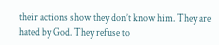their actions show they don’t know him. They are hated by God. They refuse to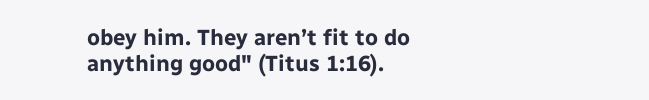obey him. They aren’t fit to do anything good" (Titus 1:16).